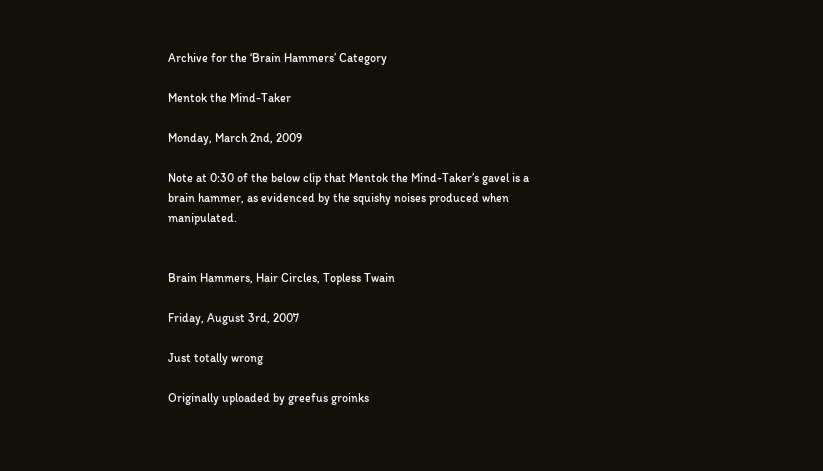Archive for the ‘Brain Hammers’ Category

Mentok the Mind-Taker

Monday, March 2nd, 2009

Note at 0:30 of the below clip that Mentok the Mind-Taker’s gavel is a brain hammer, as evidenced by the squishy noises produced when manipulated.


Brain Hammers, Hair Circles, Topless Twain

Friday, August 3rd, 2007

Just totally wrong

Originally uploaded by greefus groinks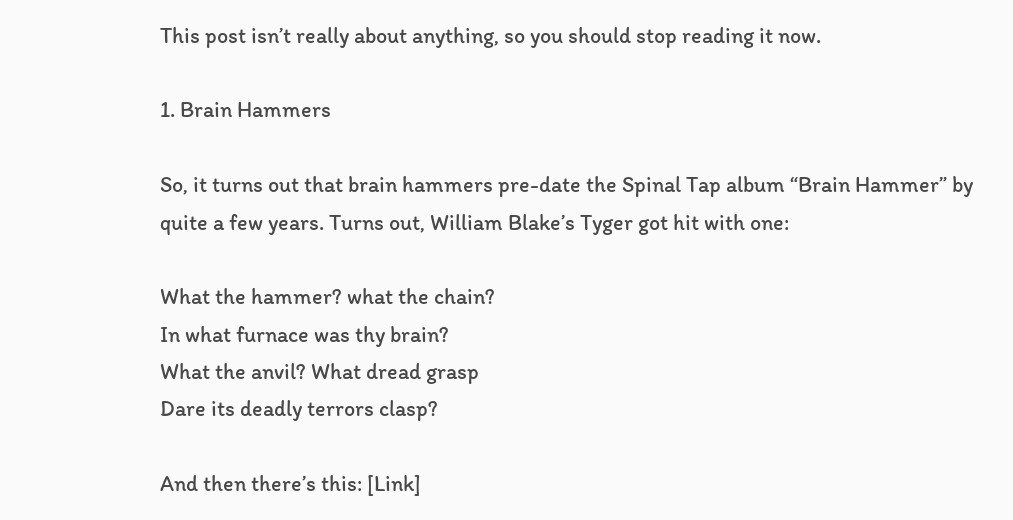This post isn’t really about anything, so you should stop reading it now.

1. Brain Hammers

So, it turns out that brain hammers pre-date the Spinal Tap album “Brain Hammer” by quite a few years. Turns out, William Blake’s Tyger got hit with one:

What the hammer? what the chain?
In what furnace was thy brain?
What the anvil? What dread grasp
Dare its deadly terrors clasp?

And then there’s this: [Link]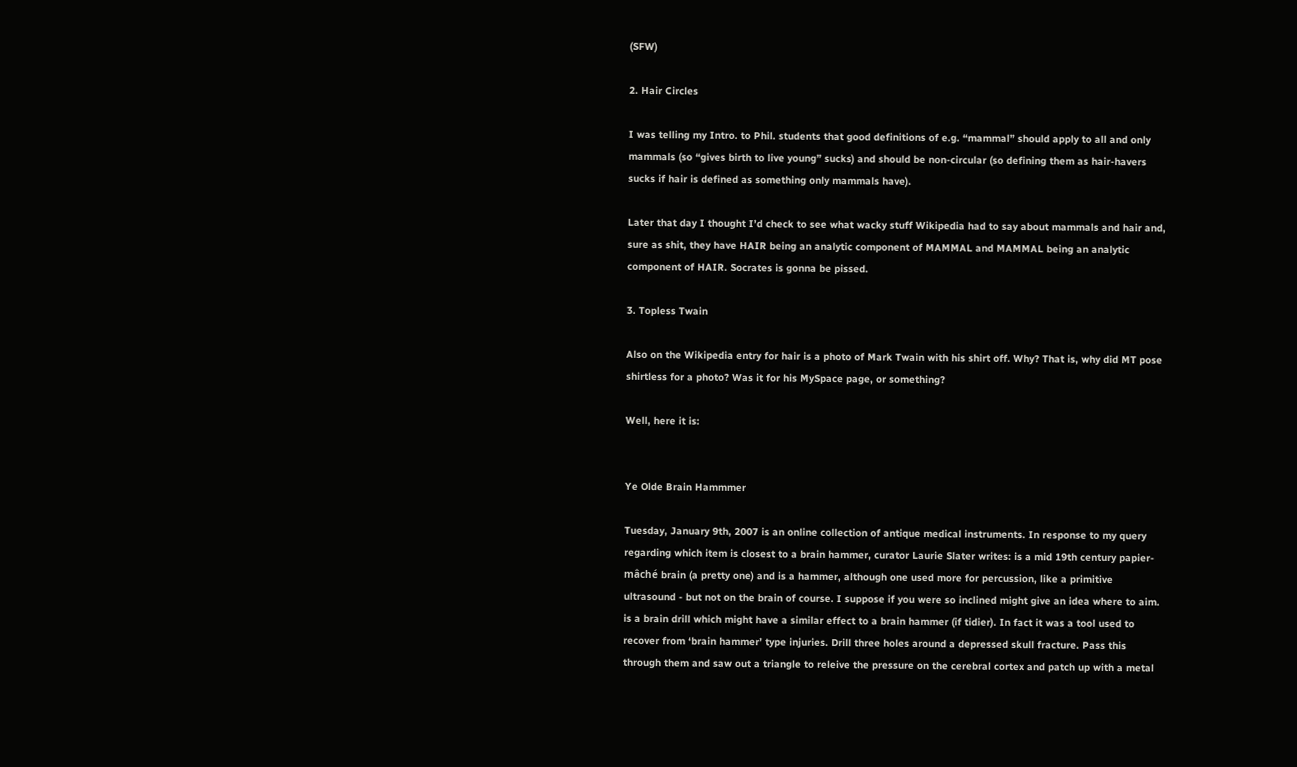(SFW)

2. Hair Circles

I was telling my Intro. to Phil. students that good definitions of e.g. “mammal” should apply to all and only mammals (so “gives birth to live young” sucks) and should be non-circular (so defining them as hair-havers sucks if hair is defined as something only mammals have).

Later that day I thought I’d check to see what wacky stuff Wikipedia had to say about mammals and hair and, sure as shit, they have HAIR being an analytic component of MAMMAL and MAMMAL being an analytic component of HAIR. Socrates is gonna be pissed.

3. Topless Twain

Also on the Wikipedia entry for hair is a photo of Mark Twain with his shirt off. Why? That is, why did MT pose shirtless for a photo? Was it for his MySpace page, or something?

Well, here it is:


Ye Olde Brain Hammmer

Tuesday, January 9th, 2007 is an online collection of antique medical instruments. In response to my query regarding which item is closest to a brain hammer, curator Laurie Slater writes: is a mid 19th century papier-mâché brain (a pretty one) and is a hammer, although one used more for percussion, like a primitive ultrasound - but not on the brain of course. I suppose if you were so inclined might give an idea where to aim. is a brain drill which might have a similar effect to a brain hammer (if tidier). In fact it was a tool used to recover from ‘brain hammer’ type injuries. Drill three holes around a depressed skull fracture. Pass this through them and saw out a triangle to releive the pressure on the cerebral cortex and patch up with a metal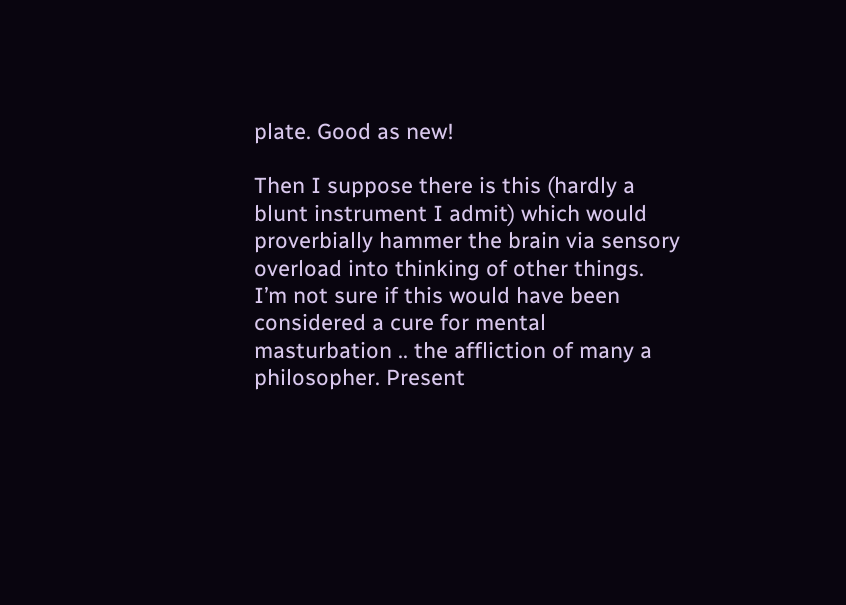plate. Good as new!

Then I suppose there is this (hardly a blunt instrument I admit) which would proverbially hammer the brain via sensory overload into thinking of other things. I’m not sure if this would have been considered a cure for mental masturbation .. the affliction of many a philosopher. Present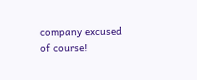company excused of course!